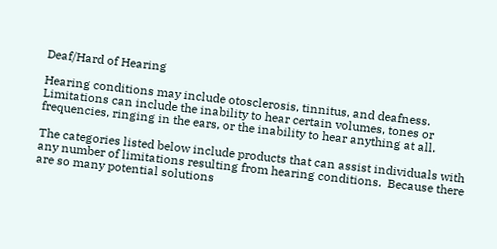Deaf/Hard of Hearing

Hearing conditions may include otosclerosis, tinnitus, and deafness.  Limitations can include the inability to hear certain volumes, tones or frequencies, ringing in the ears, or the inability to hear anything at all.

The categories listed below include products that can assist individuals with any number of limitations resulting from hearing conditions.  Because there are so many potential solutions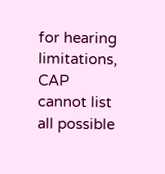for hearing limitations, CAP cannot list all possible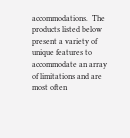accommodations.  The products listed below present a variety of unique features to accommodate an array of limitations and are most often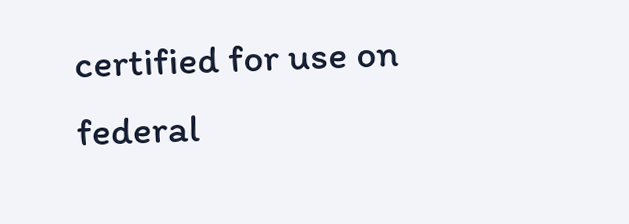certified for use on federal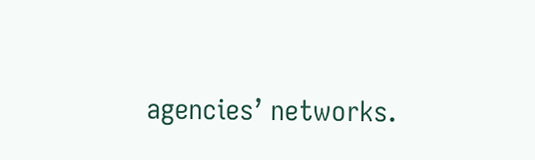agencies’ networks.